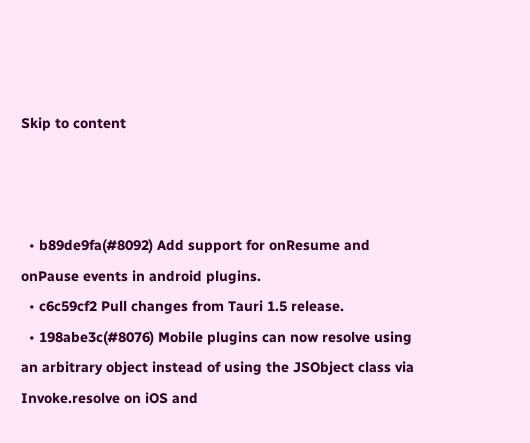Skip to content



  • b89de9fa(#8092) Add support for onResume and onPause events in android plugins.
  • c6c59cf2 Pull changes from Tauri 1.5 release.
  • 198abe3c(#8076) Mobile plugins can now resolve using an arbitrary object instead of using the JSObject class via Invoke.resolve on iOS and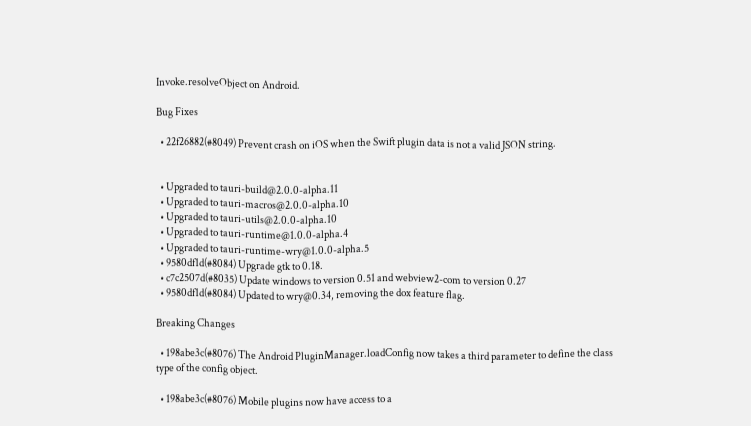Invoke.resolveObject on Android.

Bug Fixes

  • 22f26882(#8049) Prevent crash on iOS when the Swift plugin data is not a valid JSON string.


  • Upgraded to tauri-build@2.0.0-alpha.11
  • Upgraded to tauri-macros@2.0.0-alpha.10
  • Upgraded to tauri-utils@2.0.0-alpha.10
  • Upgraded to tauri-runtime@1.0.0-alpha.4
  • Upgraded to tauri-runtime-wry@1.0.0-alpha.5
  • 9580df1d(#8084) Upgrade gtk to 0.18.
  • c7c2507d(#8035) Update windows to version 0.51 and webview2-com to version 0.27
  • 9580df1d(#8084) Updated to wry@0.34, removing the dox feature flag.

Breaking Changes

  • 198abe3c(#8076) The Android PluginManager.loadConfig now takes a third parameter to define the class type of the config object.

  • 198abe3c(#8076) Mobile plugins now have access to a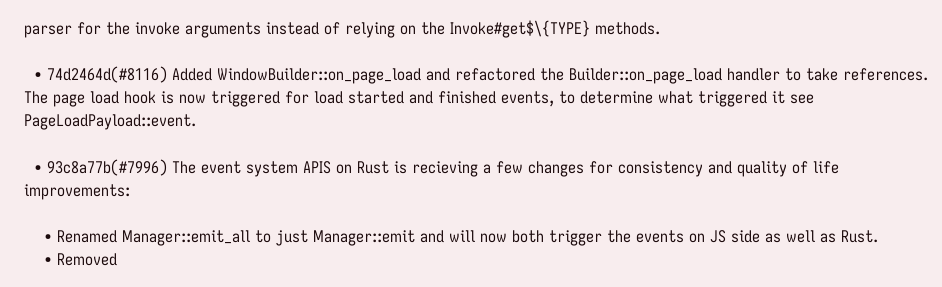parser for the invoke arguments instead of relying on the Invoke#get$\{TYPE} methods.

  • 74d2464d(#8116) Added WindowBuilder::on_page_load and refactored the Builder::on_page_load handler to take references. The page load hook is now triggered for load started and finished events, to determine what triggered it see PageLoadPayload::event.

  • 93c8a77b(#7996) The event system APIS on Rust is recieving a few changes for consistency and quality of life improvements:

    • Renamed Manager::emit_all to just Manager::emit and will now both trigger the events on JS side as well as Rust.
    • Removed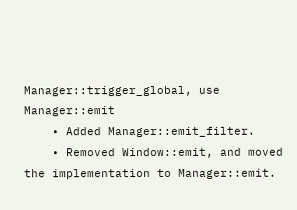Manager::trigger_global, use Manager::emit
    • Added Manager::emit_filter.
    • Removed Window::emit, and moved the implementation to Manager::emit.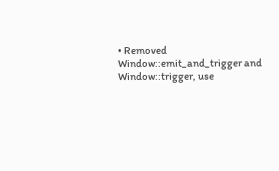• Removed Window::emit_and_trigger and Window::trigger, use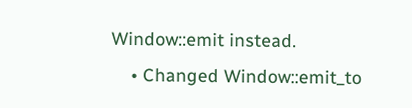Window::emit instead.
    • Changed Window::emit_to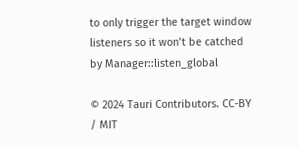to only trigger the target window listeners so it won’t be catched by Manager::listen_global

© 2024 Tauri Contributors. CC-BY / MIT